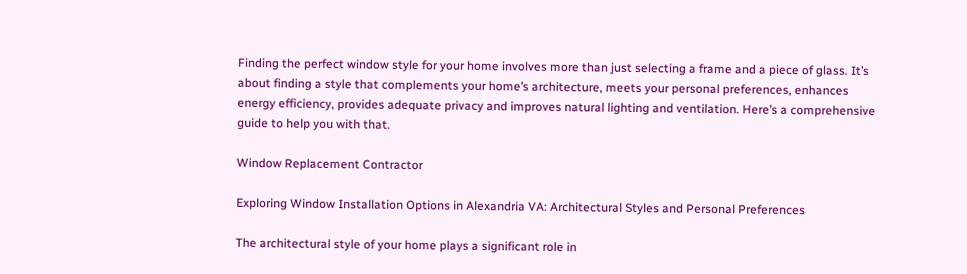Finding the perfect window style for your home involves more than just selecting a frame and a piece of glass. It’s about finding a style that complements your home’s architecture, meets your personal preferences, enhances energy efficiency, provides adequate privacy and improves natural lighting and ventilation. Here’s a comprehensive guide to help you with that.

Window Replacement Contractor

Exploring Window Installation Options in Alexandria VA: Architectural Styles and Personal Preferences

The architectural style of your home plays a significant role in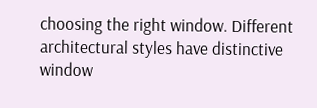choosing the right window. Different architectural styles have distinctive window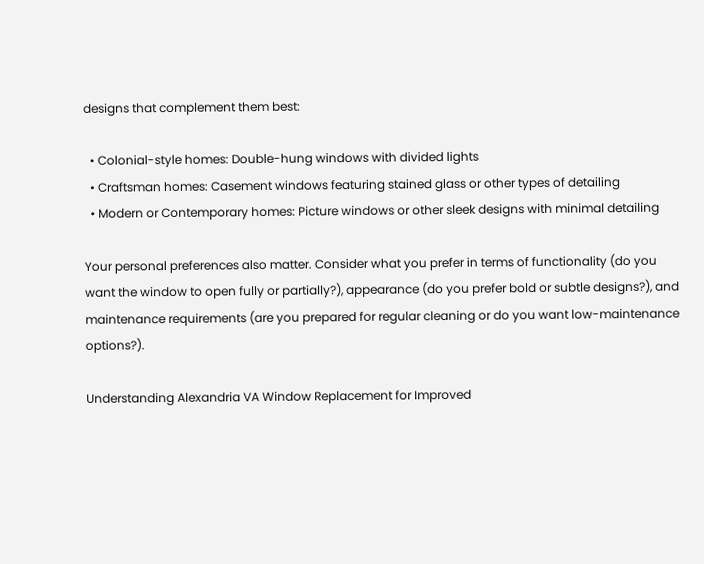designs that complement them best:

  • Colonial-style homes: Double-hung windows with divided lights
  • Craftsman homes: Casement windows featuring stained glass or other types of detailing
  • Modern or Contemporary homes: Picture windows or other sleek designs with minimal detailing

Your personal preferences also matter. Consider what you prefer in terms of functionality (do you want the window to open fully or partially?), appearance (do you prefer bold or subtle designs?), and maintenance requirements (are you prepared for regular cleaning or do you want low-maintenance options?).

Understanding Alexandria VA Window Replacement for Improved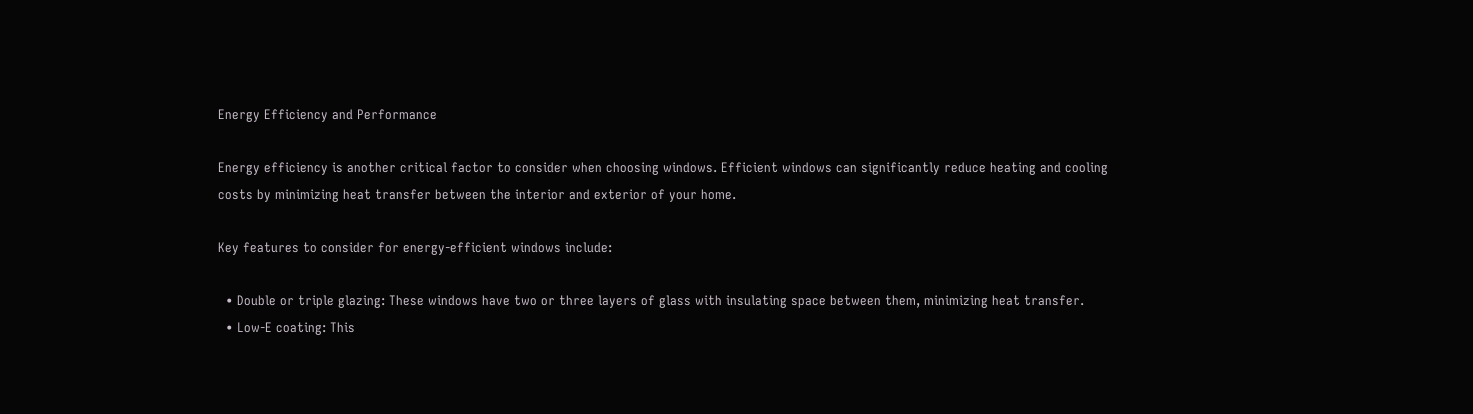Energy Efficiency and Performance

Energy efficiency is another critical factor to consider when choosing windows. Efficient windows can significantly reduce heating and cooling costs by minimizing heat transfer between the interior and exterior of your home.

Key features to consider for energy-efficient windows include:

  • Double or triple glazing: These windows have two or three layers of glass with insulating space between them, minimizing heat transfer.
  • Low-E coating: This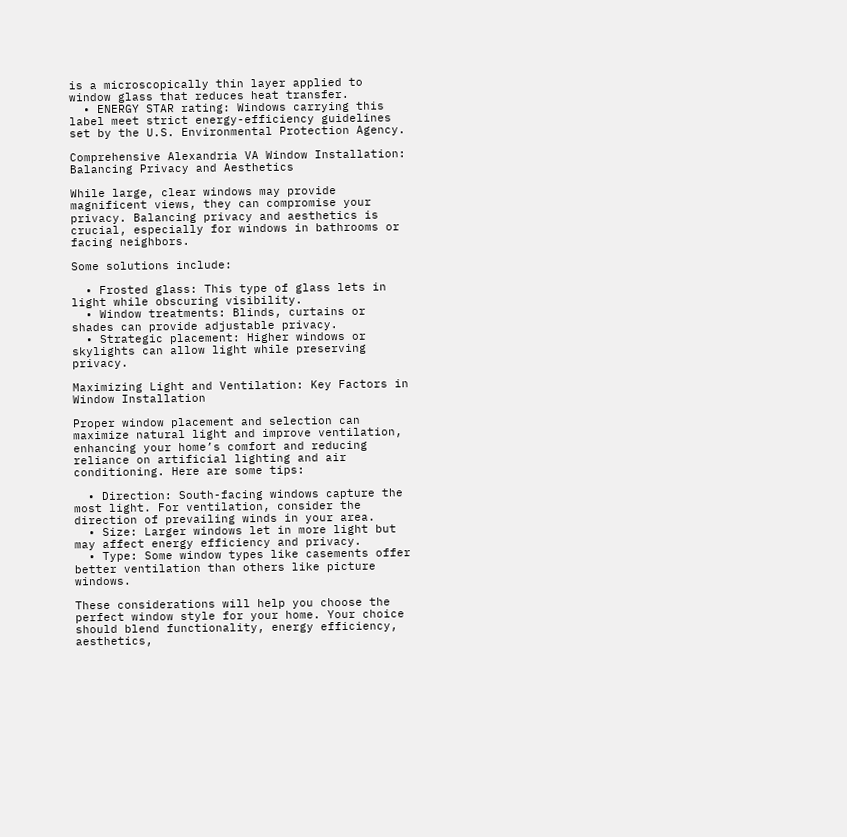is a microscopically thin layer applied to window glass that reduces heat transfer.
  • ENERGY STAR rating: Windows carrying this label meet strict energy-efficiency guidelines set by the U.S. Environmental Protection Agency.

Comprehensive Alexandria VA Window Installation: Balancing Privacy and Aesthetics

While large, clear windows may provide magnificent views, they can compromise your privacy. Balancing privacy and aesthetics is crucial, especially for windows in bathrooms or facing neighbors.

Some solutions include:

  • Frosted glass: This type of glass lets in light while obscuring visibility.
  • Window treatments: Blinds, curtains or shades can provide adjustable privacy.
  • Strategic placement: Higher windows or skylights can allow light while preserving privacy.

Maximizing Light and Ventilation: Key Factors in Window Installation

Proper window placement and selection can maximize natural light and improve ventilation, enhancing your home’s comfort and reducing reliance on artificial lighting and air conditioning. Here are some tips:

  • Direction: South-facing windows capture the most light. For ventilation, consider the direction of prevailing winds in your area.
  • Size: Larger windows let in more light but may affect energy efficiency and privacy.
  • Type: Some window types like casements offer better ventilation than others like picture windows.

These considerations will help you choose the perfect window style for your home. Your choice should blend functionality, energy efficiency, aesthetics,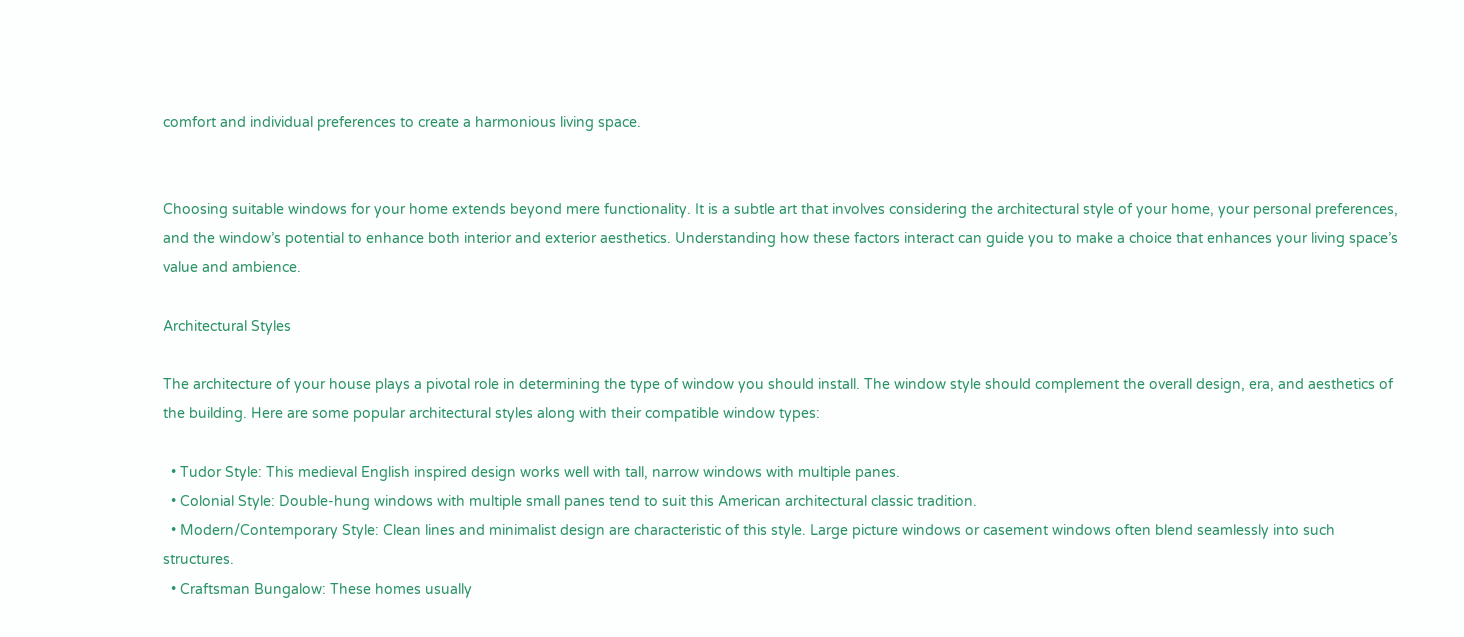comfort and individual preferences to create a harmonious living space.


Choosing suitable windows for your home extends beyond mere functionality. It is a subtle art that involves considering the architectural style of your home, your personal preferences, and the window’s potential to enhance both interior and exterior aesthetics. Understanding how these factors interact can guide you to make a choice that enhances your living space’s value and ambience.

Architectural Styles

The architecture of your house plays a pivotal role in determining the type of window you should install. The window style should complement the overall design, era, and aesthetics of the building. Here are some popular architectural styles along with their compatible window types:

  • Tudor Style: This medieval English inspired design works well with tall, narrow windows with multiple panes.
  • Colonial Style: Double-hung windows with multiple small panes tend to suit this American architectural classic tradition.
  • Modern/Contemporary Style: Clean lines and minimalist design are characteristic of this style. Large picture windows or casement windows often blend seamlessly into such structures.
  • Craftsman Bungalow: These homes usually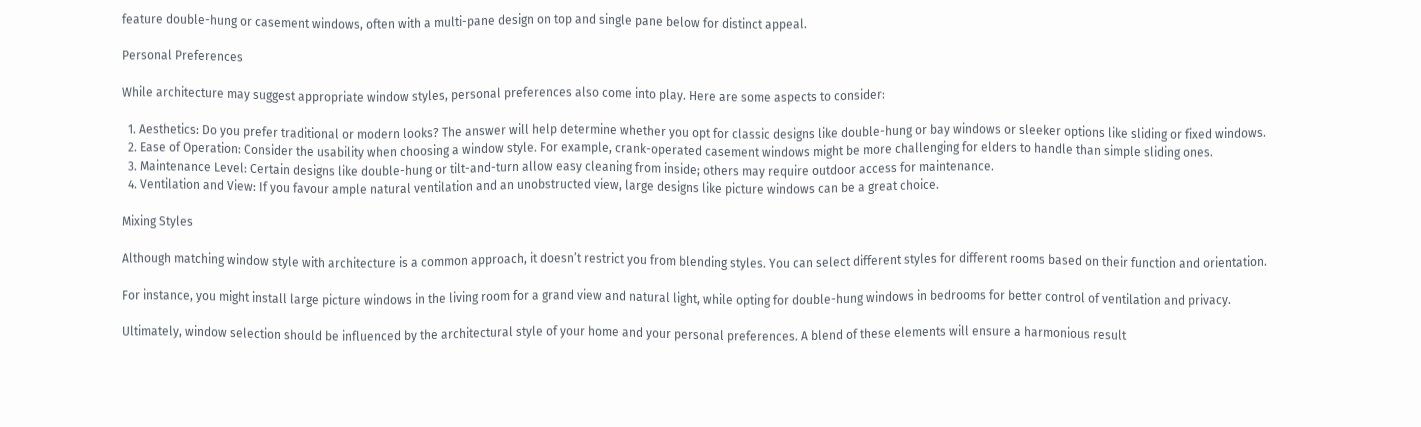feature double-hung or casement windows, often with a multi-pane design on top and single pane below for distinct appeal.

Personal Preferences

While architecture may suggest appropriate window styles, personal preferences also come into play. Here are some aspects to consider:

  1. Aesthetics: Do you prefer traditional or modern looks? The answer will help determine whether you opt for classic designs like double-hung or bay windows or sleeker options like sliding or fixed windows.
  2. Ease of Operation: Consider the usability when choosing a window style. For example, crank-operated casement windows might be more challenging for elders to handle than simple sliding ones.
  3. Maintenance Level: Certain designs like double-hung or tilt-and-turn allow easy cleaning from inside; others may require outdoor access for maintenance.
  4. Ventilation and View: If you favour ample natural ventilation and an unobstructed view, large designs like picture windows can be a great choice.

Mixing Styles

Although matching window style with architecture is a common approach, it doesn’t restrict you from blending styles. You can select different styles for different rooms based on their function and orientation.

For instance, you might install large picture windows in the living room for a grand view and natural light, while opting for double-hung windows in bedrooms for better control of ventilation and privacy.

Ultimately, window selection should be influenced by the architectural style of your home and your personal preferences. A blend of these elements will ensure a harmonious result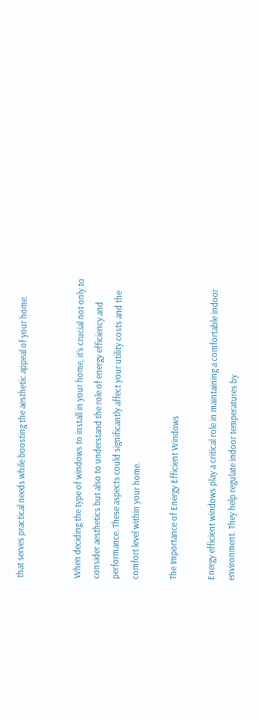that serves practical needs while boosting the aesthetic appeal of your home.


When deciding the type of windows to install in your home, it’s crucial not only to consider aesthetics but also to understand the role of energy efficiency and performance. These aspects could significantly affect your utility costs and the comfort level within your home.

The Importance of Energy Efficient Windows

Energy efficient windows play a critical role in maintaining a comfortable indoor environment. They help regulate indoor temperatures by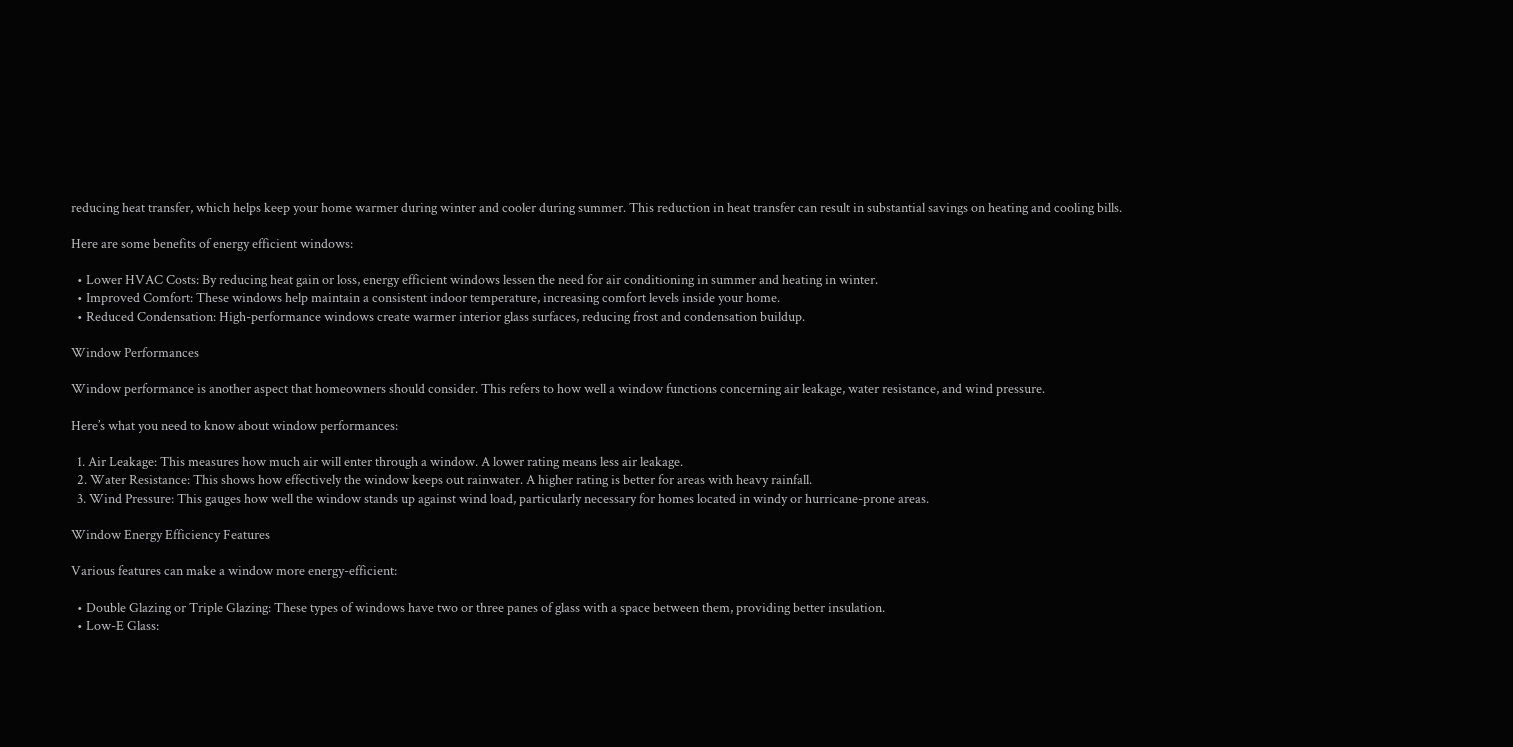reducing heat transfer, which helps keep your home warmer during winter and cooler during summer. This reduction in heat transfer can result in substantial savings on heating and cooling bills.

Here are some benefits of energy efficient windows:

  • Lower HVAC Costs: By reducing heat gain or loss, energy efficient windows lessen the need for air conditioning in summer and heating in winter.
  • Improved Comfort: These windows help maintain a consistent indoor temperature, increasing comfort levels inside your home.
  • Reduced Condensation: High-performance windows create warmer interior glass surfaces, reducing frost and condensation buildup.

Window Performances

Window performance is another aspect that homeowners should consider. This refers to how well a window functions concerning air leakage, water resistance, and wind pressure.

Here’s what you need to know about window performances:

  1. Air Leakage: This measures how much air will enter through a window. A lower rating means less air leakage.
  2. Water Resistance: This shows how effectively the window keeps out rainwater. A higher rating is better for areas with heavy rainfall.
  3. Wind Pressure: This gauges how well the window stands up against wind load, particularly necessary for homes located in windy or hurricane-prone areas.

Window Energy Efficiency Features

Various features can make a window more energy-efficient:

  • Double Glazing or Triple Glazing: These types of windows have two or three panes of glass with a space between them, providing better insulation.
  • Low-E Glass: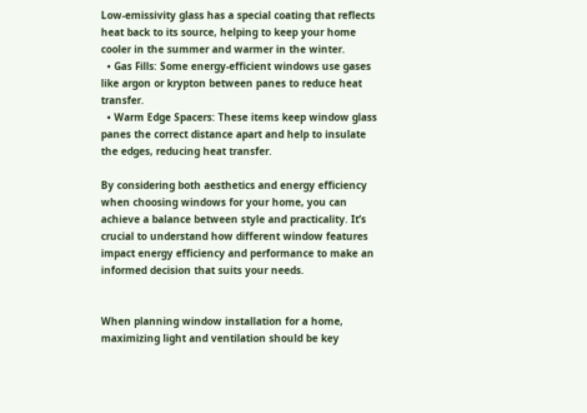Low-emissivity glass has a special coating that reflects heat back to its source, helping to keep your home cooler in the summer and warmer in the winter.
  • Gas Fills: Some energy-efficient windows use gases like argon or krypton between panes to reduce heat transfer.
  • Warm Edge Spacers: These items keep window glass panes the correct distance apart and help to insulate the edges, reducing heat transfer.

By considering both aesthetics and energy efficiency when choosing windows for your home, you can achieve a balance between style and practicality. It’s crucial to understand how different window features impact energy efficiency and performance to make an informed decision that suits your needs.


When planning window installation for a home, maximizing light and ventilation should be key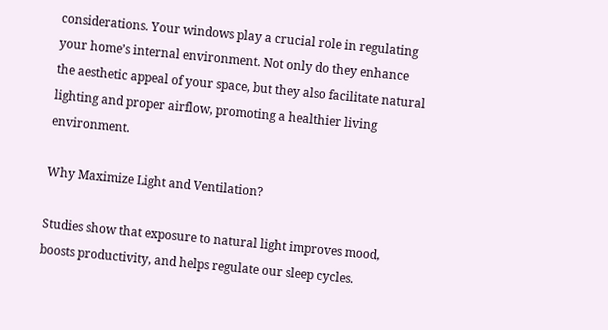considerations. Your windows play a crucial role in regulating your home’s internal environment. Not only do they enhance the aesthetic appeal of your space, but they also facilitate natural lighting and proper airflow, promoting a healthier living environment.

Why Maximize Light and Ventilation?

Studies show that exposure to natural light improves mood, boosts productivity, and helps regulate our sleep cycles.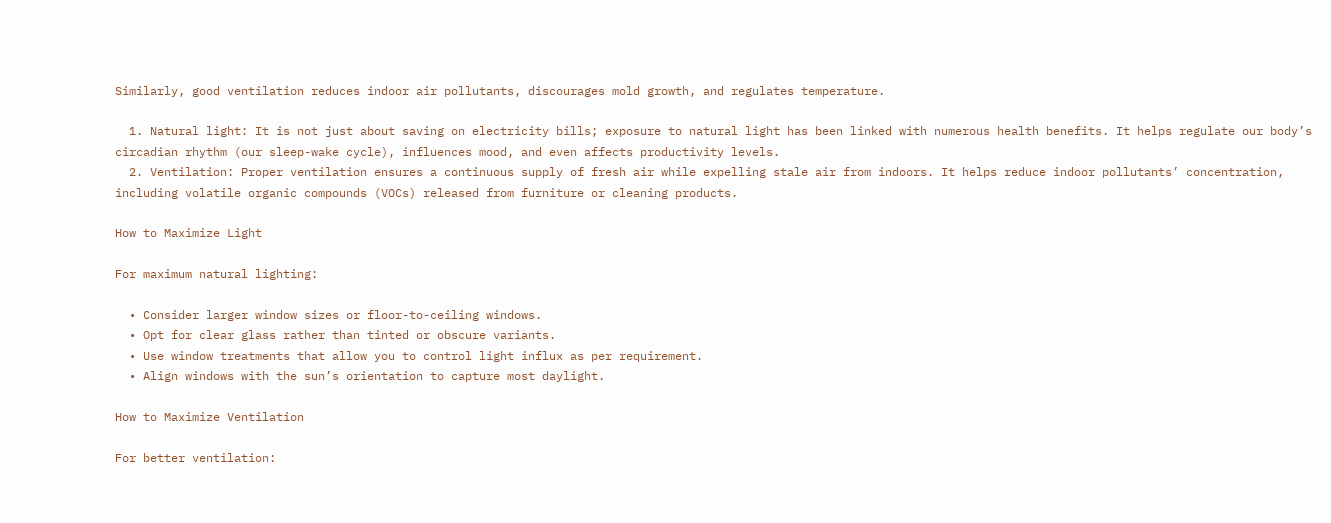Similarly, good ventilation reduces indoor air pollutants, discourages mold growth, and regulates temperature.

  1. Natural light: It is not just about saving on electricity bills; exposure to natural light has been linked with numerous health benefits. It helps regulate our body’s circadian rhythm (our sleep-wake cycle), influences mood, and even affects productivity levels.
  2. Ventilation: Proper ventilation ensures a continuous supply of fresh air while expelling stale air from indoors. It helps reduce indoor pollutants’ concentration, including volatile organic compounds (VOCs) released from furniture or cleaning products.

How to Maximize Light

For maximum natural lighting:

  • Consider larger window sizes or floor-to-ceiling windows.
  • Opt for clear glass rather than tinted or obscure variants.
  • Use window treatments that allow you to control light influx as per requirement.
  • Align windows with the sun’s orientation to capture most daylight.

How to Maximize Ventilation

For better ventilation: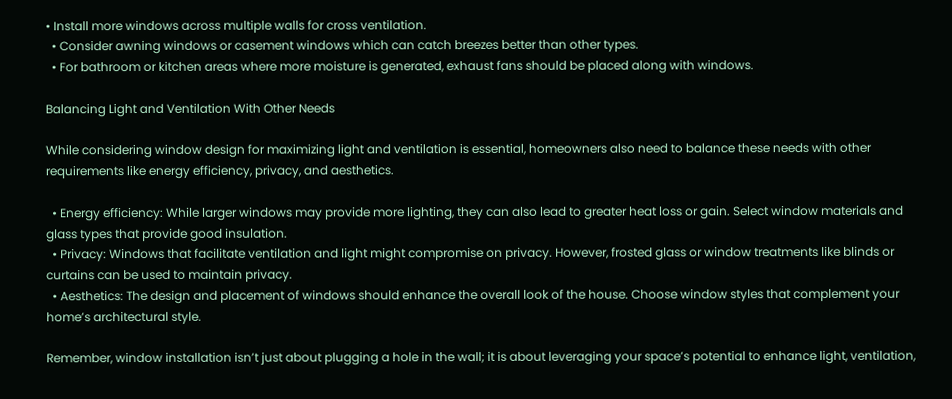• Install more windows across multiple walls for cross ventilation.
  • Consider awning windows or casement windows which can catch breezes better than other types.
  • For bathroom or kitchen areas where more moisture is generated, exhaust fans should be placed along with windows.

Balancing Light and Ventilation With Other Needs

While considering window design for maximizing light and ventilation is essential, homeowners also need to balance these needs with other requirements like energy efficiency, privacy, and aesthetics.

  • Energy efficiency: While larger windows may provide more lighting, they can also lead to greater heat loss or gain. Select window materials and glass types that provide good insulation.
  • Privacy: Windows that facilitate ventilation and light might compromise on privacy. However, frosted glass or window treatments like blinds or curtains can be used to maintain privacy.
  • Aesthetics: The design and placement of windows should enhance the overall look of the house. Choose window styles that complement your home’s architectural style.

Remember, window installation isn’t just about plugging a hole in the wall; it is about leveraging your space’s potential to enhance light, ventilation,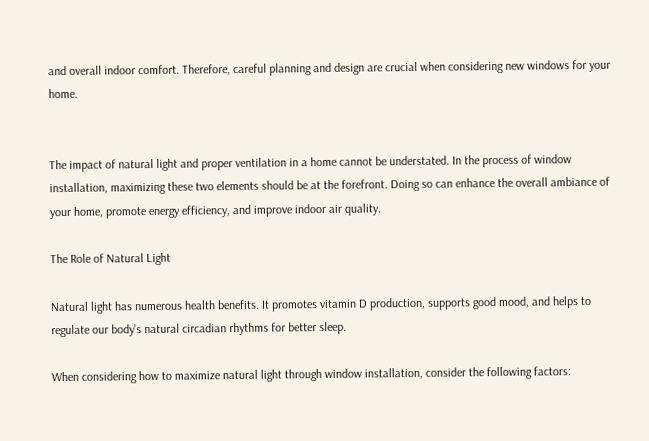and overall indoor comfort. Therefore, careful planning and design are crucial when considering new windows for your home.


The impact of natural light and proper ventilation in a home cannot be understated. In the process of window installation, maximizing these two elements should be at the forefront. Doing so can enhance the overall ambiance of your home, promote energy efficiency, and improve indoor air quality.

The Role of Natural Light

Natural light has numerous health benefits. It promotes vitamin D production, supports good mood, and helps to regulate our body’s natural circadian rhythms for better sleep.

When considering how to maximize natural light through window installation, consider the following factors: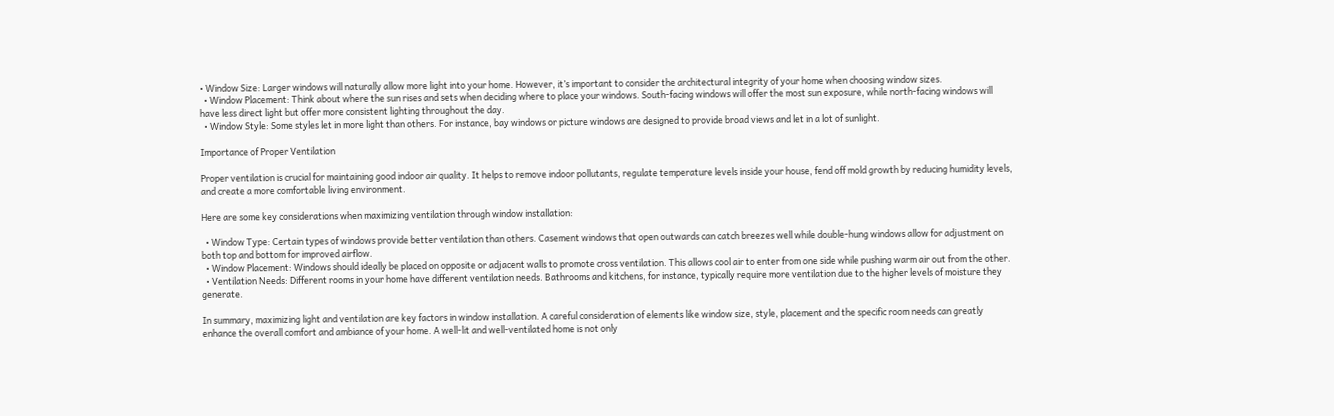• Window Size: Larger windows will naturally allow more light into your home. However, it’s important to consider the architectural integrity of your home when choosing window sizes.
  • Window Placement: Think about where the sun rises and sets when deciding where to place your windows. South-facing windows will offer the most sun exposure, while north-facing windows will have less direct light but offer more consistent lighting throughout the day.
  • Window Style: Some styles let in more light than others. For instance, bay windows or picture windows are designed to provide broad views and let in a lot of sunlight.

Importance of Proper Ventilation

Proper ventilation is crucial for maintaining good indoor air quality. It helps to remove indoor pollutants, regulate temperature levels inside your house, fend off mold growth by reducing humidity levels, and create a more comfortable living environment.

Here are some key considerations when maximizing ventilation through window installation:

  • Window Type: Certain types of windows provide better ventilation than others. Casement windows that open outwards can catch breezes well while double-hung windows allow for adjustment on both top and bottom for improved airflow.
  • Window Placement: Windows should ideally be placed on opposite or adjacent walls to promote cross ventilation. This allows cool air to enter from one side while pushing warm air out from the other.
  • Ventilation Needs: Different rooms in your home have different ventilation needs. Bathrooms and kitchens, for instance, typically require more ventilation due to the higher levels of moisture they generate.

In summary, maximizing light and ventilation are key factors in window installation. A careful consideration of elements like window size, style, placement and the specific room needs can greatly enhance the overall comfort and ambiance of your home. A well-lit and well-ventilated home is not only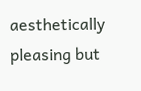aesthetically pleasing but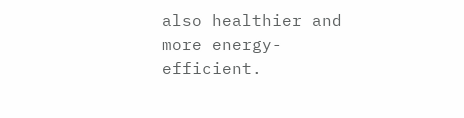also healthier and more energy-efficient.